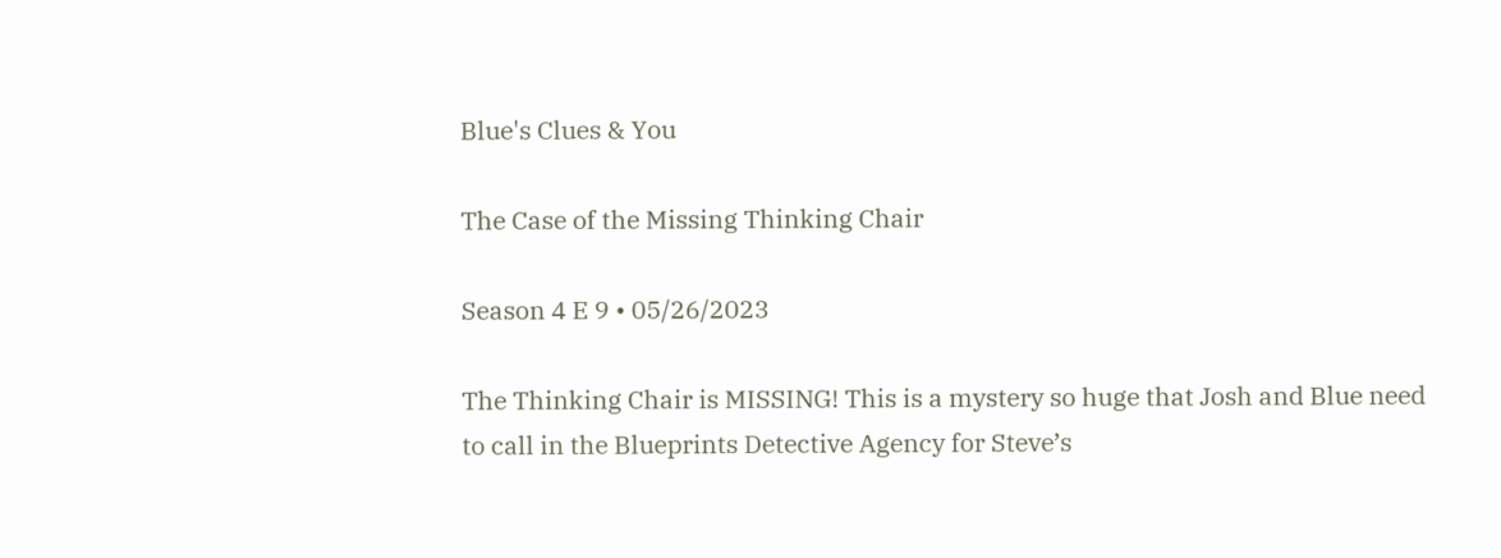Blue's Clues & You

The Case of the Missing Thinking Chair

Season 4 E 9 • 05/26/2023

The Thinking Chair is MISSING! This is a mystery so huge that Josh and Blue need to call in the Blueprints Detective Agency for Steve’s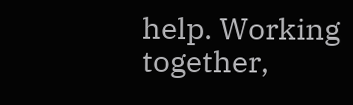help. Working together,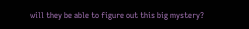will they be able to figure out this big mystery?